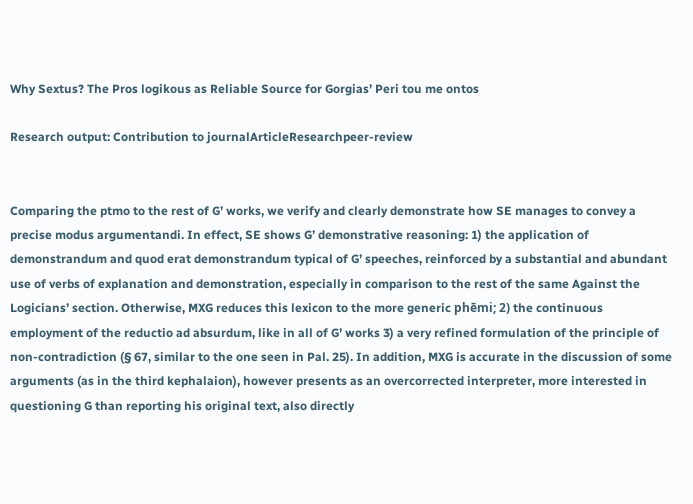Why Sextus? The Pros logikous as Reliable Source for Gorgias’ Peri tou me ontos

Research output: Contribution to journalArticleResearchpeer-review


Comparing the ptmo to the rest of G’ works, we verify and clearly demonstrate how SE manages to convey a precise modus argumentandi. In effect, SE shows G’ demonstrative reasoning: 1) the application of demonstrandum and quod erat demonstrandum typical of G’ speeches, reinforced by a substantial and abundant use of verbs of explanation and demonstration, especially in comparison to the rest of the same Against the Logicians’ section. Otherwise, MXG reduces this lexicon to the more generic phēmi; 2) the continuous employment of the reductio ad absurdum, like in all of G’ works 3) a very refined formulation of the principle of non-contradiction (§ 67, similar to the one seen in Pal. 25). In addition, MXG is accurate in the discussion of some arguments (as in the third kephalaion), however presents as an overcorrected interpreter, more interested in questioning G than reporting his original text, also directly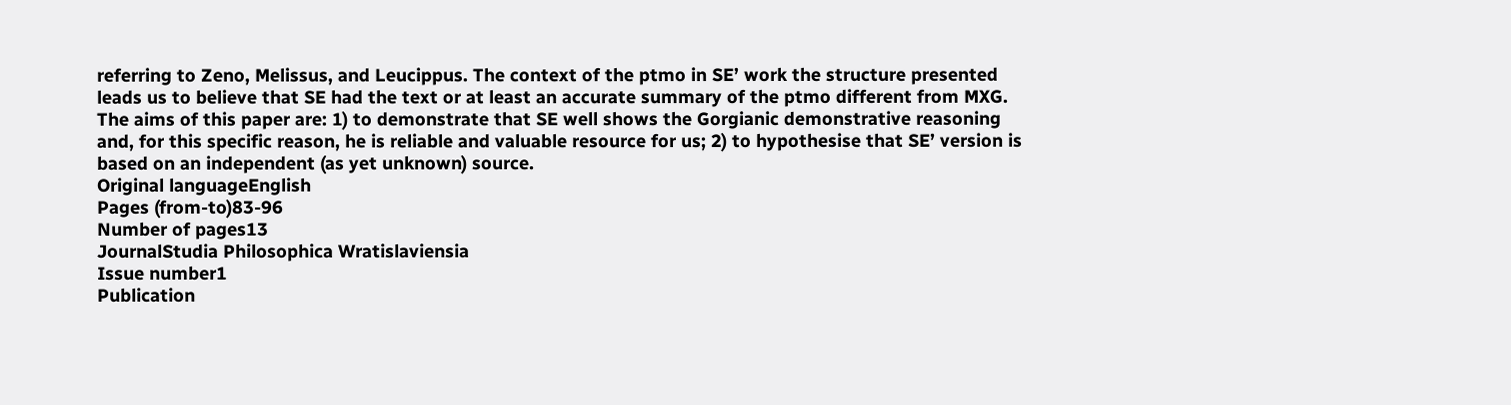referring to Zeno, Melissus, and Leucippus. The context of the ptmo in SE’ work the structure presented leads us to believe that SE had the text or at least an accurate summary of the ptmo different from MXG. The aims of this paper are: 1) to demonstrate that SE well shows the Gorgianic demonstrative reasoning and, for this specific reason, he is reliable and valuable resource for us; 2) to hypothesise that SE’ version is based on an independent (as yet unknown) source.
Original languageEnglish
Pages (from-to)83-96
Number of pages13
JournalStudia Philosophica Wratislaviensia
Issue number1
Publication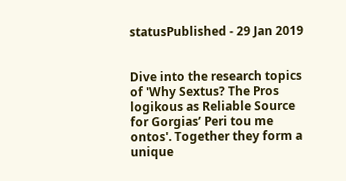statusPublished - 29 Jan 2019


Dive into the research topics of 'Why Sextus? The Pros logikous as Reliable Source for Gorgias’ Peri tou me ontos'. Together they form a unique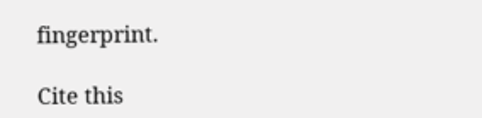fingerprint.

Cite this